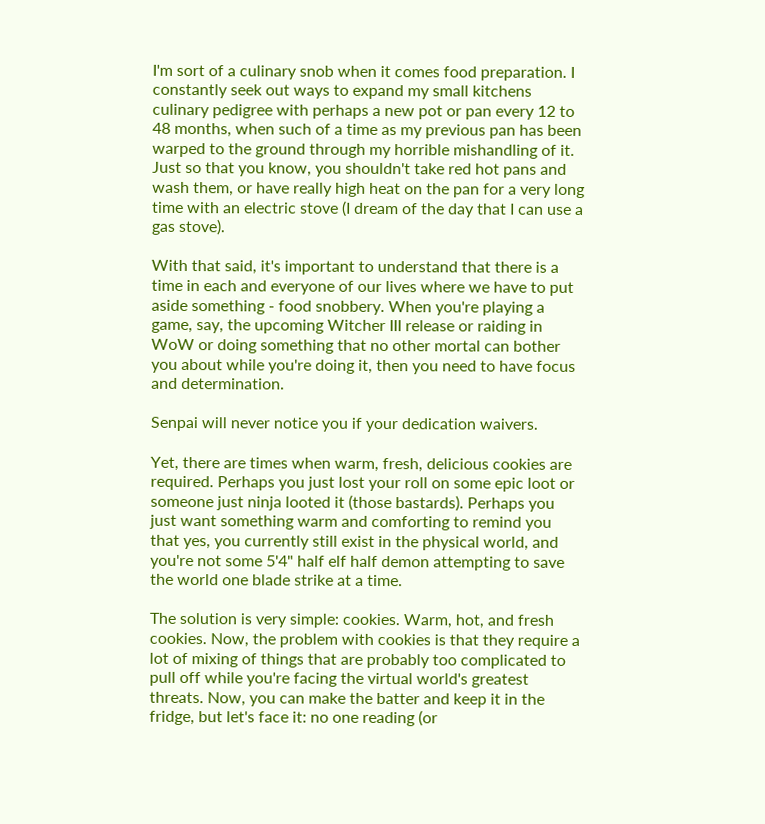I'm sort of a culinary snob when it comes food preparation. I constantly seek out ways to expand my small kitchens culinary pedigree with perhaps a new pot or pan every 12 to 48 months, when such of a time as my previous pan has been warped to the ground through my horrible mishandling of it. Just so that you know, you shouldn't take red hot pans and wash them, or have really high heat on the pan for a very long time with an electric stove (I dream of the day that I can use a gas stove).

With that said, it's important to understand that there is a time in each and everyone of our lives where we have to put aside something - food snobbery. When you're playing a game, say, the upcoming Witcher III release or raiding in WoW or doing something that no other mortal can bother you about while you're doing it, then you need to have focus and determination.

Senpai will never notice you if your dedication waivers.

Yet, there are times when warm, fresh, delicious cookies are required. Perhaps you just lost your roll on some epic loot or someone just ninja looted it (those bastards). Perhaps you just want something warm and comforting to remind you that yes, you currently still exist in the physical world, and you're not some 5'4" half elf half demon attempting to save the world one blade strike at a time.

The solution is very simple: cookies. Warm, hot, and fresh cookies. Now, the problem with cookies is that they require a lot of mixing of things that are probably too complicated to pull off while you're facing the virtual world's greatest threats. Now, you can make the batter and keep it in the fridge, but let's face it: no one reading (or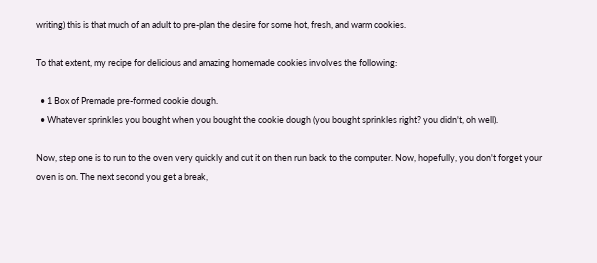writing) this is that much of an adult to pre-plan the desire for some hot, fresh, and warm cookies.

To that extent, my recipe for delicious and amazing homemade cookies involves the following:

  • 1 Box of Premade pre-formed cookie dough.
  • Whatever sprinkles you bought when you bought the cookie dough (you bought sprinkles right? you didn't, oh well).

Now, step one is to run to the oven very quickly and cut it on then run back to the computer. Now, hopefully, you don't forget your oven is on. The next second you get a break,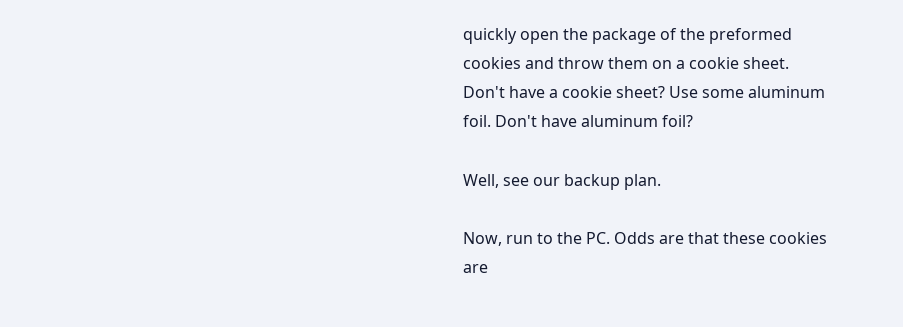quickly open the package of the preformed cookies and throw them on a cookie sheet. Don't have a cookie sheet? Use some aluminum foil. Don't have aluminum foil?

Well, see our backup plan.

Now, run to the PC. Odds are that these cookies are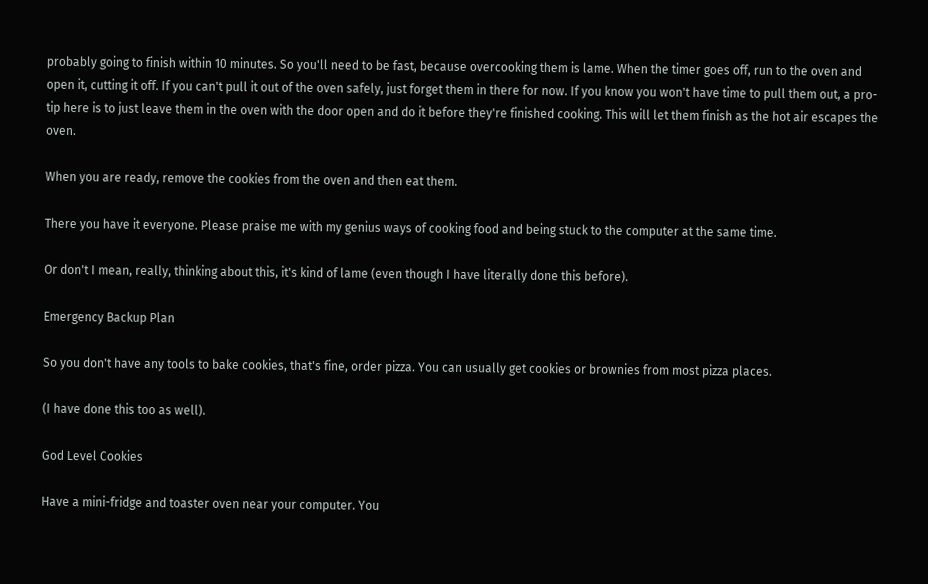probably going to finish within 10 minutes. So you'll need to be fast, because overcooking them is lame. When the timer goes off, run to the oven and open it, cutting it off. If you can't pull it out of the oven safely, just forget them in there for now. If you know you won't have time to pull them out, a pro-tip here is to just leave them in the oven with the door open and do it before they're finished cooking. This will let them finish as the hot air escapes the oven.

When you are ready, remove the cookies from the oven and then eat them.

There you have it everyone. Please praise me with my genius ways of cooking food and being stuck to the computer at the same time.

Or don't I mean, really, thinking about this, it's kind of lame (even though I have literally done this before).

Emergency Backup Plan

So you don't have any tools to bake cookies, that's fine, order pizza. You can usually get cookies or brownies from most pizza places.

(I have done this too as well).

God Level Cookies

Have a mini-fridge and toaster oven near your computer. You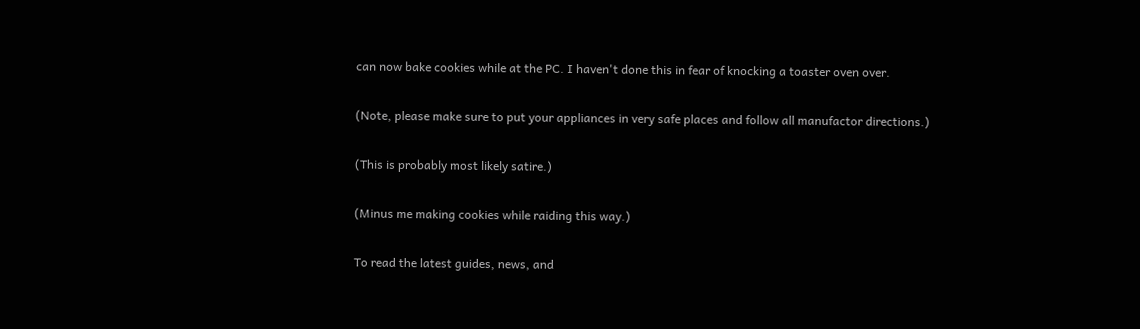can now bake cookies while at the PC. I haven't done this in fear of knocking a toaster oven over.

(Note, please make sure to put your appliances in very safe places and follow all manufactor directions.)

(This is probably most likely satire.)

(Minus me making cookies while raiding this way.)

To read the latest guides, news, and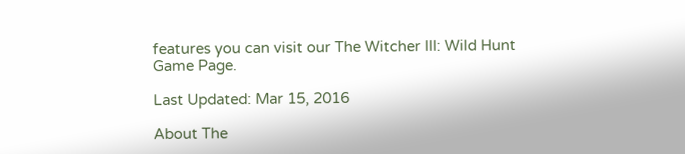features you can visit our The Witcher III: Wild Hunt Game Page.

Last Updated: Mar 15, 2016

About The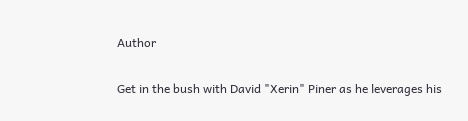Author

Get in the bush with David "Xerin" Piner as he leverages his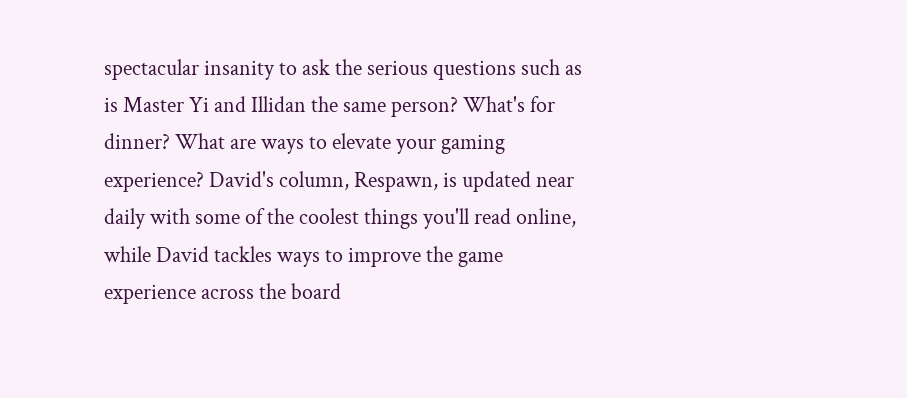spectacular insanity to ask the serious questions such as is Master Yi and Illidan the same person? What's for dinner? What are ways to elevate your gaming experience? David's column, Respawn, is updated near daily with some of the coolest things you'll read online, while David tackles ways to improve the game experience across the board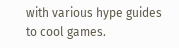with various hype guides to cool games.